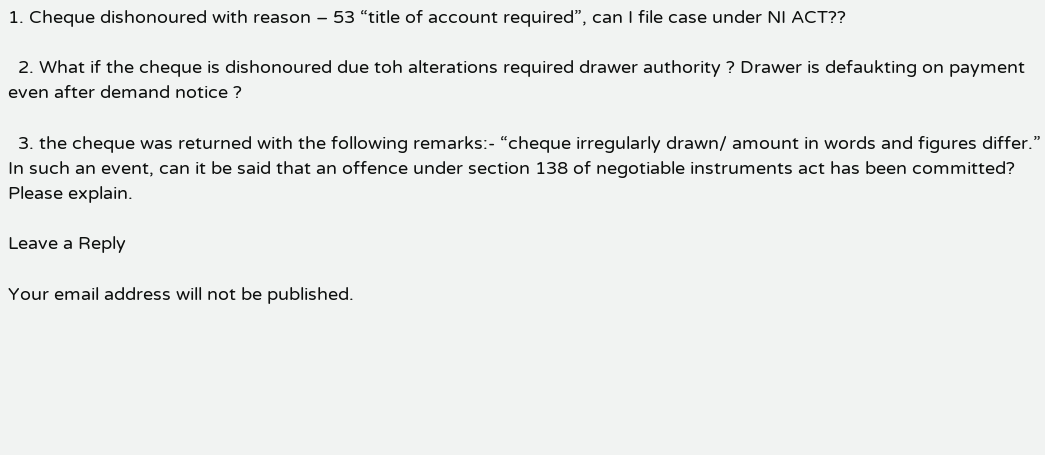1. Cheque dishonoured with reason – 53 “title of account required”, can I file case under NI ACT??

  2. What if the cheque is dishonoured due toh alterations required drawer authority ? Drawer is defaukting on payment even after demand notice ?

  3. the cheque was returned with the following remarks:- “cheque irregularly drawn/ amount in words and figures differ.” In such an event, can it be said that an offence under section 138 of negotiable instruments act has been committed? Please explain.

Leave a Reply

Your email address will not be published.